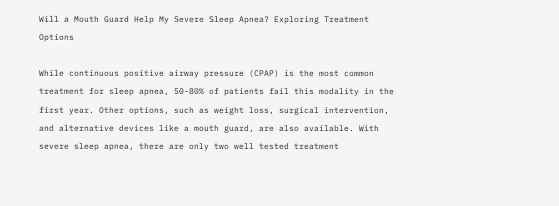Will a Mouth Guard Help My Severe Sleep Apnea? Exploring Treatment Options

While continuous positive airway pressure (CPAP) is the most common treatment for sleep apnea, 50-80% of patients fail this modality in the first year. Other options, such as weight loss, surgical intervention, and alternative devices like a mouth guard, are also available. With severe sleep apnea, there are only two well tested treatment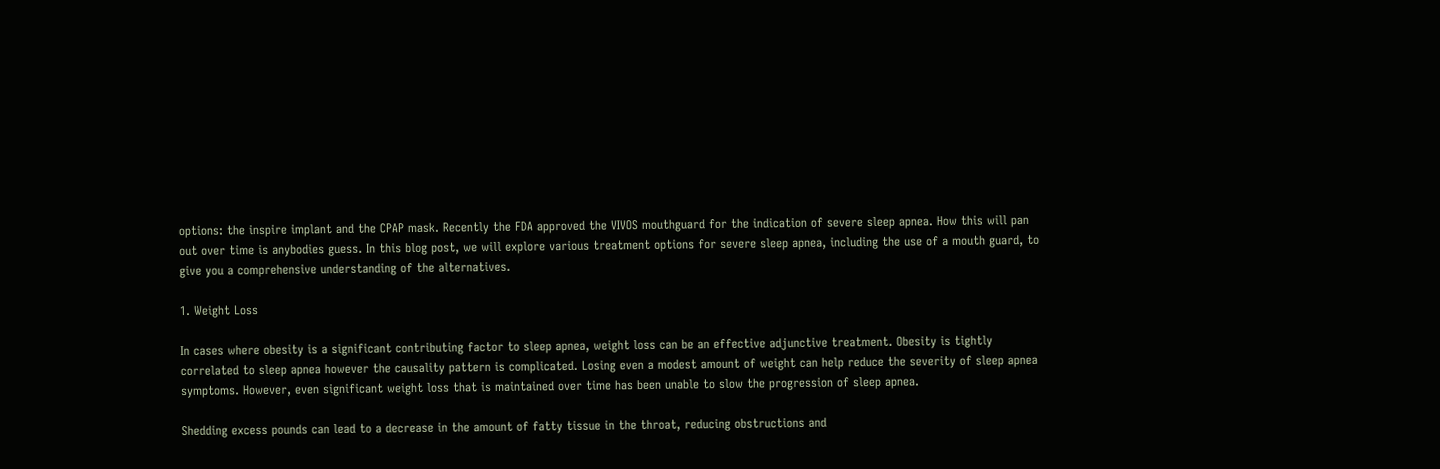options: the inspire implant and the CPAP mask. Recently the FDA approved the VIVOS mouthguard for the indication of severe sleep apnea. How this will pan out over time is anybodies guess. In this blog post, we will explore various treatment options for severe sleep apnea, including the use of a mouth guard, to give you a comprehensive understanding of the alternatives.

1. Weight Loss

In cases where obesity is a significant contributing factor to sleep apnea, weight loss can be an effective adjunctive treatment. Obesity is tightly correlated to sleep apnea however the causality pattern is complicated. Losing even a modest amount of weight can help reduce the severity of sleep apnea symptoms. However, even significant weight loss that is maintained over time has been unable to slow the progression of sleep apnea.

Shedding excess pounds can lead to a decrease in the amount of fatty tissue in the throat, reducing obstructions and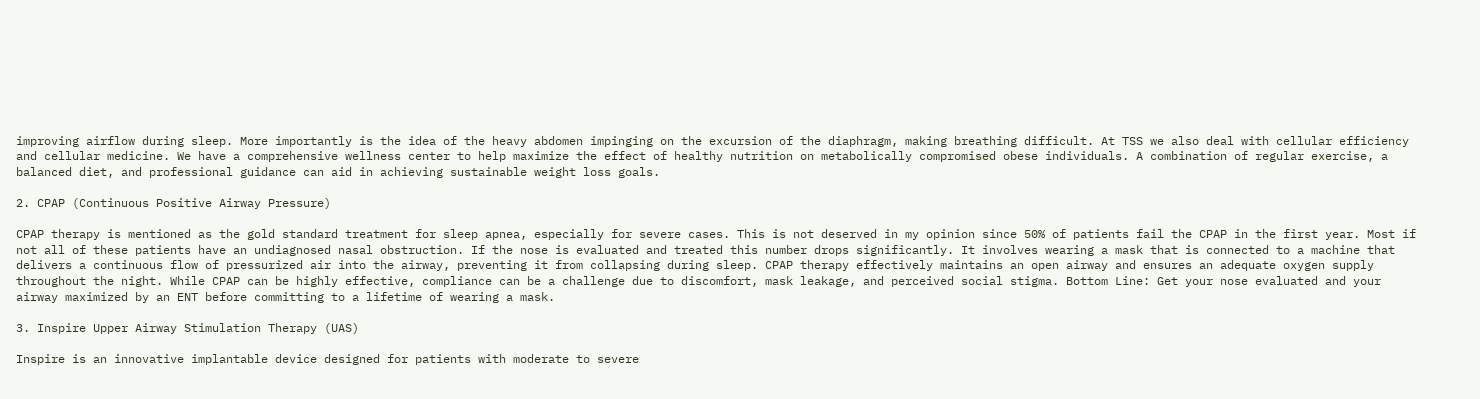improving airflow during sleep. More importantly is the idea of the heavy abdomen impinging on the excursion of the diaphragm, making breathing difficult. At TSS we also deal with cellular efficiency and cellular medicine. We have a comprehensive wellness center to help maximize the effect of healthy nutrition on metabolically compromised obese individuals. A combination of regular exercise, a balanced diet, and professional guidance can aid in achieving sustainable weight loss goals.

2. CPAP (Continuous Positive Airway Pressure)

CPAP therapy is mentioned as the gold standard treatment for sleep apnea, especially for severe cases. This is not deserved in my opinion since 50% of patients fail the CPAP in the first year. Most if not all of these patients have an undiagnosed nasal obstruction. If the nose is evaluated and treated this number drops significantly. It involves wearing a mask that is connected to a machine that delivers a continuous flow of pressurized air into the airway, preventing it from collapsing during sleep. CPAP therapy effectively maintains an open airway and ensures an adequate oxygen supply throughout the night. While CPAP can be highly effective, compliance can be a challenge due to discomfort, mask leakage, and perceived social stigma. Bottom Line: Get your nose evaluated and your airway maximized by an ENT before committing to a lifetime of wearing a mask.

3. Inspire Upper Airway Stimulation Therapy (UAS)

Inspire is an innovative implantable device designed for patients with moderate to severe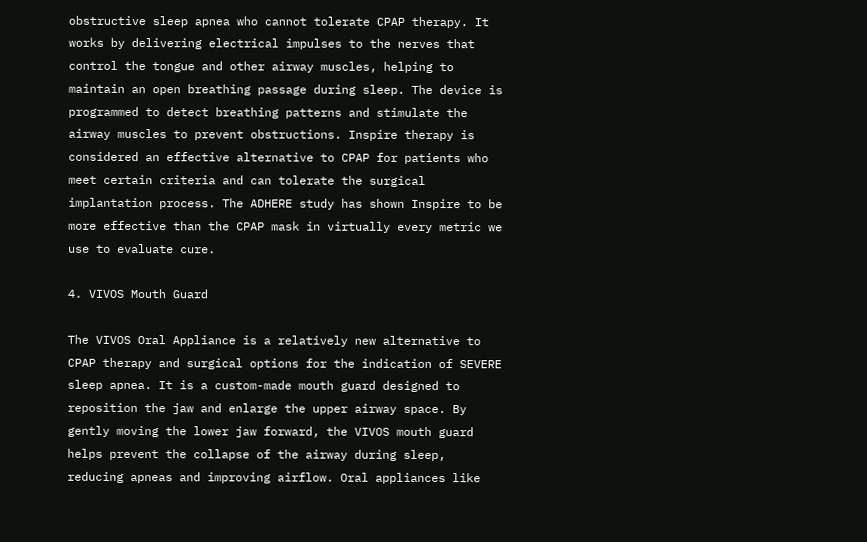obstructive sleep apnea who cannot tolerate CPAP therapy. It works by delivering electrical impulses to the nerves that control the tongue and other airway muscles, helping to maintain an open breathing passage during sleep. The device is programmed to detect breathing patterns and stimulate the airway muscles to prevent obstructions. Inspire therapy is considered an effective alternative to CPAP for patients who meet certain criteria and can tolerate the surgical implantation process. The ADHERE study has shown Inspire to be more effective than the CPAP mask in virtually every metric we use to evaluate cure.

4. VIVOS Mouth Guard

The VIVOS Oral Appliance is a relatively new alternative to CPAP therapy and surgical options for the indication of SEVERE sleep apnea. It is a custom-made mouth guard designed to reposition the jaw and enlarge the upper airway space. By gently moving the lower jaw forward, the VIVOS mouth guard helps prevent the collapse of the airway during sleep, reducing apneas and improving airflow. Oral appliances like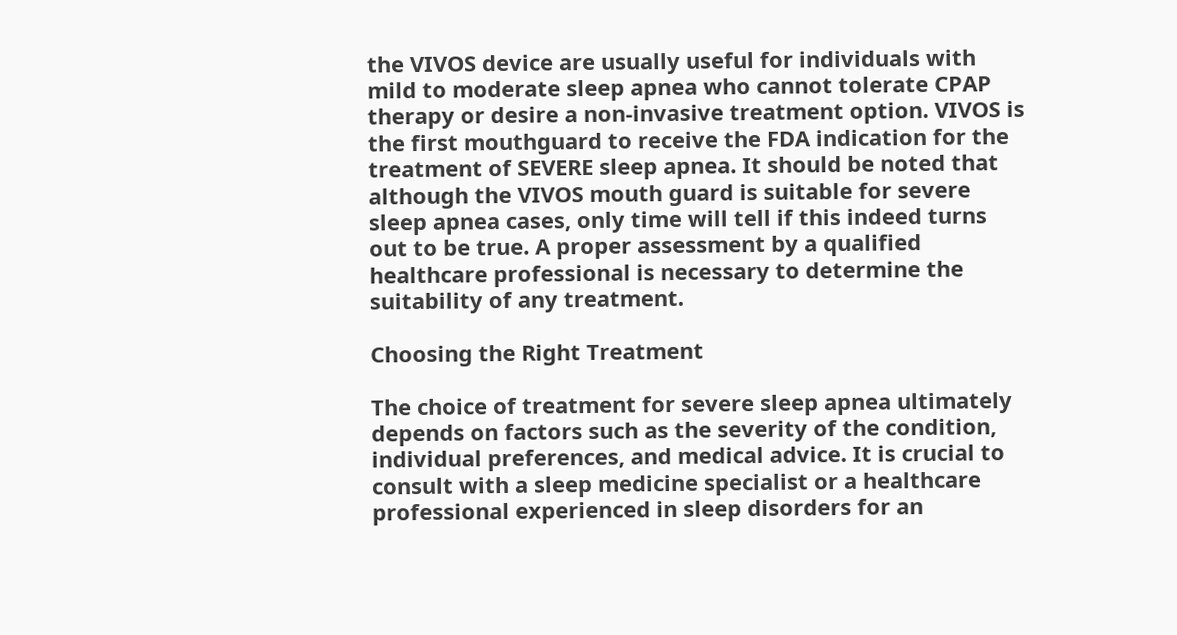the VIVOS device are usually useful for individuals with mild to moderate sleep apnea who cannot tolerate CPAP therapy or desire a non-invasive treatment option. VIVOS is the first mouthguard to receive the FDA indication for the treatment of SEVERE sleep apnea. It should be noted that although the VIVOS mouth guard is suitable for severe sleep apnea cases, only time will tell if this indeed turns out to be true. A proper assessment by a qualified healthcare professional is necessary to determine the suitability of any treatment.

Choosing the Right Treatment

The choice of treatment for severe sleep apnea ultimately depends on factors such as the severity of the condition, individual preferences, and medical advice. It is crucial to consult with a sleep medicine specialist or a healthcare professional experienced in sleep disorders for an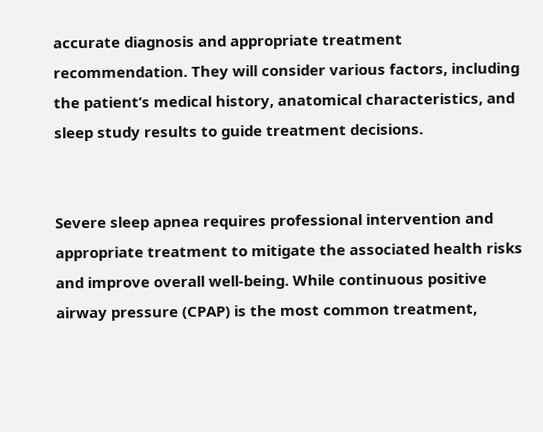accurate diagnosis and appropriate treatment recommendation. They will consider various factors, including the patient’s medical history, anatomical characteristics, and sleep study results to guide treatment decisions.


Severe sleep apnea requires professional intervention and appropriate treatment to mitigate the associated health risks and improve overall well-being. While continuous positive airway pressure (CPAP) is the most common treatment,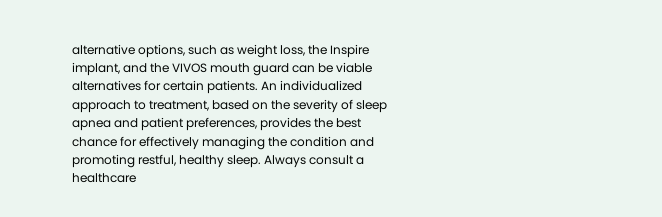alternative options, such as weight loss, the Inspire implant, and the VIVOS mouth guard can be viable alternatives for certain patients. An individualized approach to treatment, based on the severity of sleep apnea and patient preferences, provides the best chance for effectively managing the condition and promoting restful, healthy sleep. Always consult a healthcare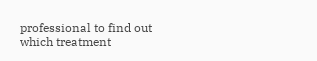professional to find out which treatment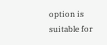option is suitable for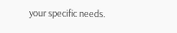your specific needs.